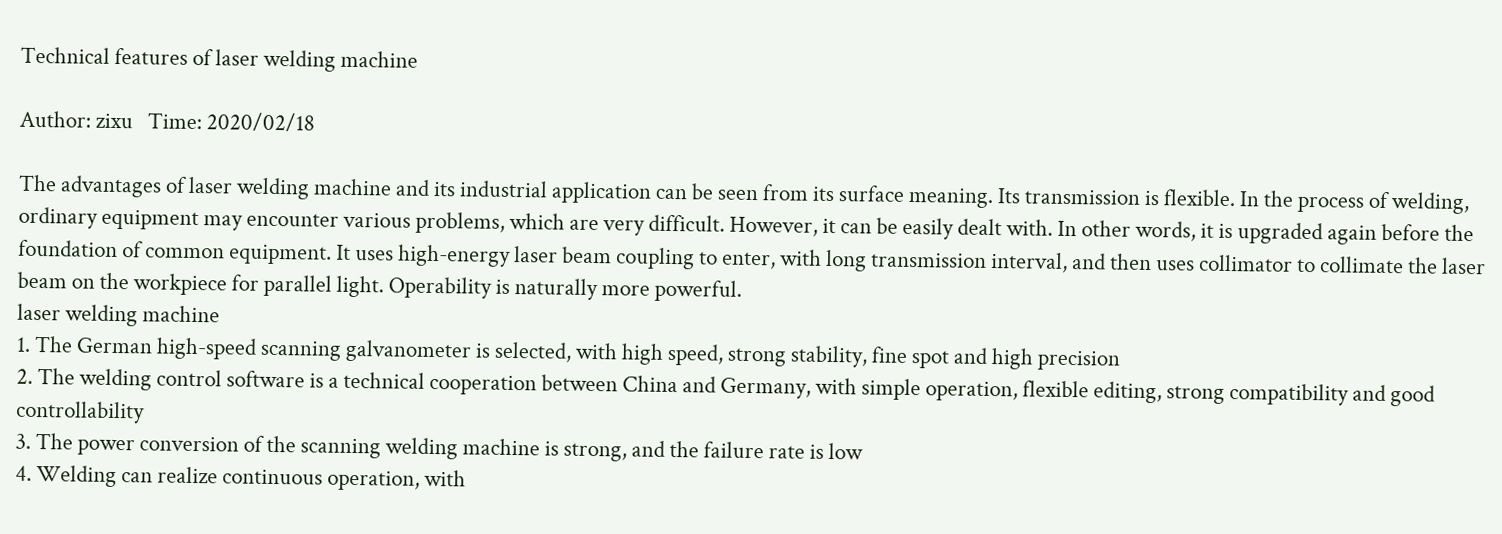Technical features of laser welding machine

Author: zixu   Time: 2020/02/18

The advantages of laser welding machine and its industrial application can be seen from its surface meaning. Its transmission is flexible. In the process of welding, ordinary equipment may encounter various problems, which are very difficult. However, it can be easily dealt with. In other words, it is upgraded again before the foundation of common equipment. It uses high-energy laser beam coupling to enter, with long transmission interval, and then uses collimator to collimate the laser beam on the workpiece for parallel light. Operability is naturally more powerful.
laser welding machine
1. The German high-speed scanning galvanometer is selected, with high speed, strong stability, fine spot and high precision
2. The welding control software is a technical cooperation between China and Germany, with simple operation, flexible editing, strong compatibility and good controllability
3. The power conversion of the scanning welding machine is strong, and the failure rate is low
4. Welding can realize continuous operation, with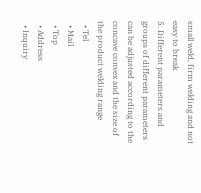small weld, firm welding and not easy to break
5. Different parameters and groups of different parameters can be adjusted according to the concave convex and the size of the product welding range
  • Tel
  • Mail
  • Top
  • Address
  • Inquiry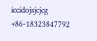iccidojsjcjcg +86-18323847792